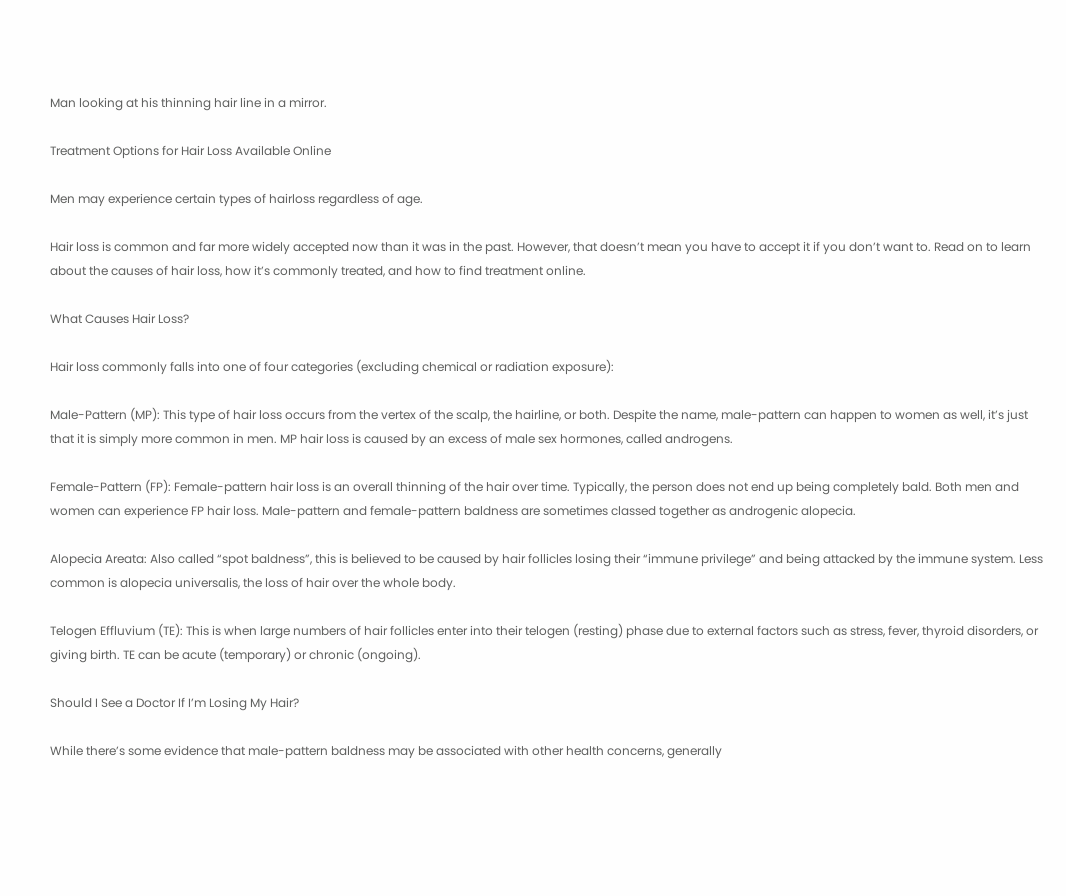Man looking at his thinning hair line in a mirror.

Treatment Options for Hair Loss Available Online

Men may experience certain types of hairloss regardless of age.

Hair loss is common and far more widely accepted now than it was in the past. However, that doesn’t mean you have to accept it if you don’t want to. Read on to learn about the causes of hair loss, how it’s commonly treated, and how to find treatment online.

What Causes Hair Loss?

Hair loss commonly falls into one of four categories (excluding chemical or radiation exposure):

Male-Pattern (MP): This type of hair loss occurs from the vertex of the scalp, the hairline, or both. Despite the name, male-pattern can happen to women as well, it’s just that it is simply more common in men. MP hair loss is caused by an excess of male sex hormones, called androgens.

Female-Pattern (FP): Female-pattern hair loss is an overall thinning of the hair over time. Typically, the person does not end up being completely bald. Both men and women can experience FP hair loss. Male-pattern and female-pattern baldness are sometimes classed together as androgenic alopecia.

Alopecia Areata: Also called “spot baldness”, this is believed to be caused by hair follicles losing their “immune privilege” and being attacked by the immune system. Less common is alopecia universalis, the loss of hair over the whole body.

Telogen Effluvium (TE): This is when large numbers of hair follicles enter into their telogen (resting) phase due to external factors such as stress, fever, thyroid disorders, or giving birth. TE can be acute (temporary) or chronic (ongoing).

Should I See a Doctor If I’m Losing My Hair?

While there’s some evidence that male-pattern baldness may be associated with other health concerns, generally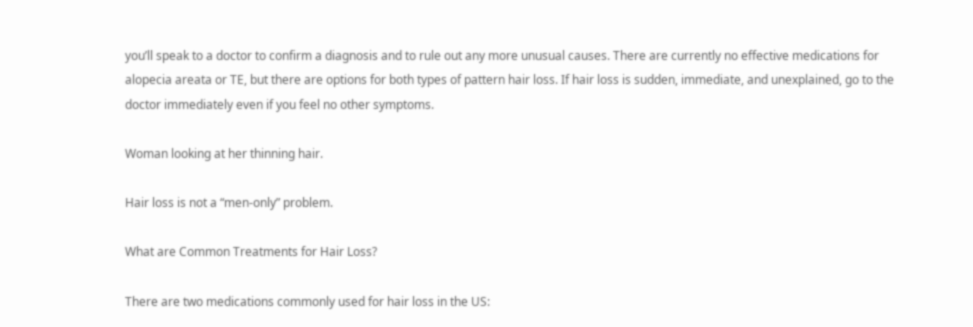you’ll speak to a doctor to confirm a diagnosis and to rule out any more unusual causes. There are currently no effective medications for alopecia areata or TE, but there are options for both types of pattern hair loss. If hair loss is sudden, immediate, and unexplained, go to the doctor immediately even if you feel no other symptoms.

Woman looking at her thinning hair.

Hair loss is not a “men-only” problem.

What are Common Treatments for Hair Loss?

There are two medications commonly used for hair loss in the US: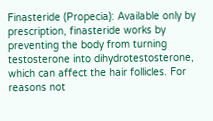Finasteride (Propecia): Available only by prescription, finasteride works by preventing the body from turning testosterone into dihydrotestosterone, which can affect the hair follicles. For reasons not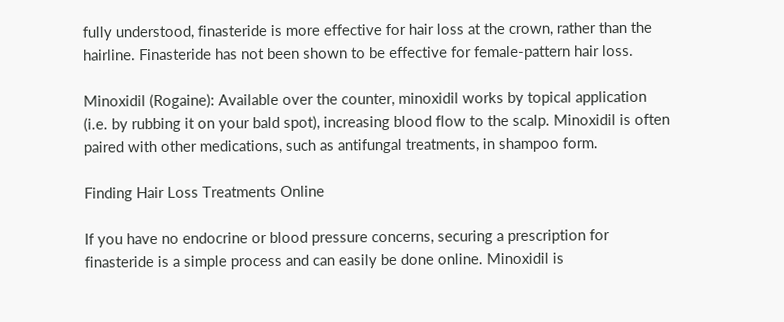fully understood, finasteride is more effective for hair loss at the crown, rather than the hairline. Finasteride has not been shown to be effective for female-pattern hair loss.

Minoxidil (Rogaine): Available over the counter, minoxidil works by topical application (i.e. by rubbing it on your bald spot), increasing blood flow to the scalp. Minoxidil is often paired with other medications, such as antifungal treatments, in shampoo form.

Finding Hair Loss Treatments Online

If you have no endocrine or blood pressure concerns, securing a prescription for finasteride is a simple process and can easily be done online. Minoxidil is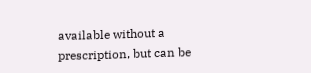available without a prescription, but can be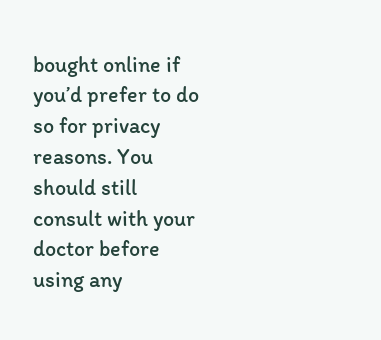bought online if you’d prefer to do so for privacy reasons. You should still consult with your doctor before using any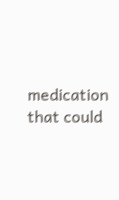medication that could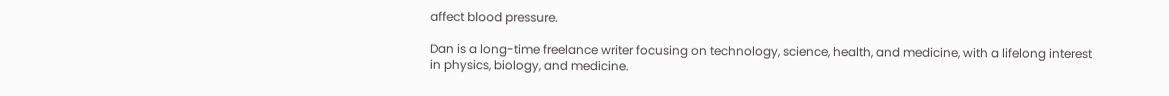affect blood pressure.

Dan is a long-time freelance writer focusing on technology, science, health, and medicine, with a lifelong interest in physics, biology, and medicine.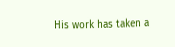His work has taken a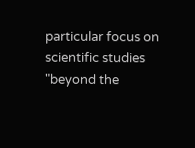particular focus on scientific studies "beyond the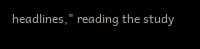headlines," reading the study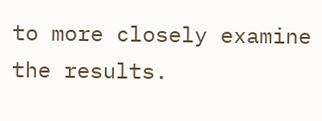to more closely examine the results.